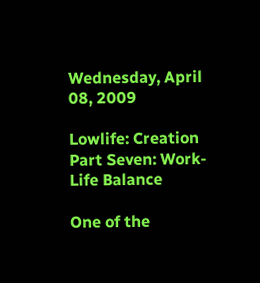Wednesday, April 08, 2009

Lowlife: Creation Part Seven: Work-Life Balance

One of the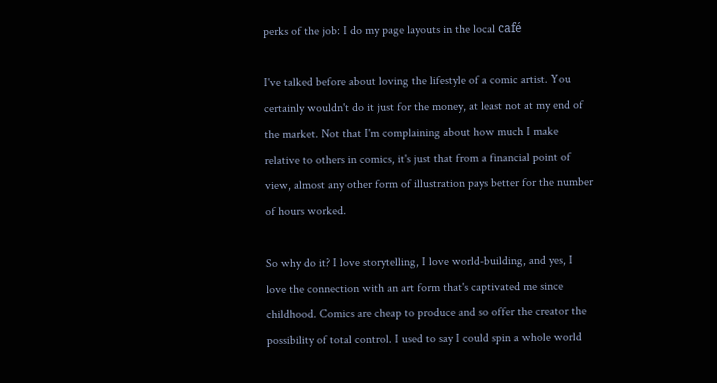perks of the job: I do my page layouts in the local café

I've talked before about loving the lifestyle of a comic artist. You certainly wouldn't do it just for the money, at least not at my end of the market. Not that I'm complaining about how much I make relative to others in comics, it's just that from a financial point of view, almost any other form of illustration pays better for the number of hours worked.

So why do it? I love storytelling, I love world-building, and yes, I love the connection with an art form that's captivated me since childhood. Comics are cheap to produce and so offer the creator the possibility of total control. I used to say I could spin a whole world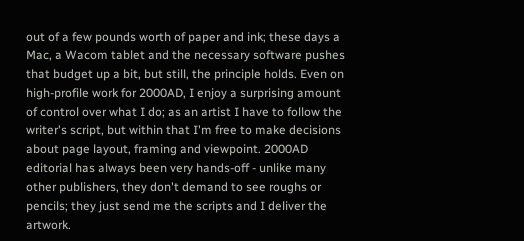out of a few pounds worth of paper and ink; these days a Mac, a Wacom tablet and the necessary software pushes that budget up a bit, but still, the principle holds. Even on high-profile work for 2000AD, I enjoy a surprising amount of control over what I do; as an artist I have to follow the writer's script, but within that I'm free to make decisions about page layout, framing and viewpoint. 2000AD editorial has always been very hands-off - unlike many other publishers, they don't demand to see roughs or pencils; they just send me the scripts and I deliver the artwork.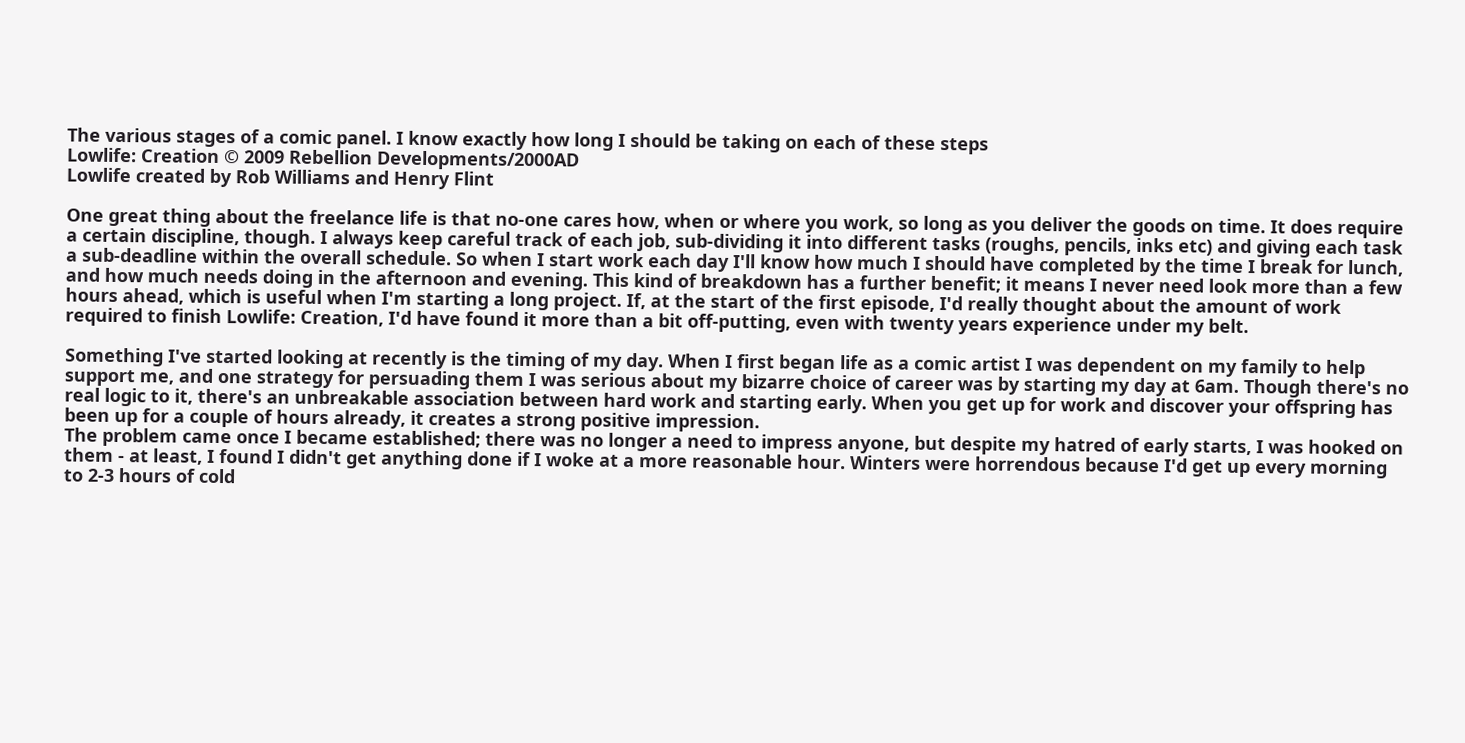The various stages of a comic panel. I know exactly how long I should be taking on each of these steps
Lowlife: Creation © 2009 Rebellion Developments/2000AD
Lowlife created by Rob Williams and Henry Flint

One great thing about the freelance life is that no-one cares how, when or where you work, so long as you deliver the goods on time. It does require a certain discipline, though. I always keep careful track of each job, sub-dividing it into different tasks (roughs, pencils, inks etc) and giving each task a sub-deadline within the overall schedule. So when I start work each day I'll know how much I should have completed by the time I break for lunch, and how much needs doing in the afternoon and evening. This kind of breakdown has a further benefit; it means I never need look more than a few hours ahead, which is useful when I'm starting a long project. If, at the start of the first episode, I'd really thought about the amount of work required to finish Lowlife: Creation, I'd have found it more than a bit off-putting, even with twenty years experience under my belt.

Something I've started looking at recently is the timing of my day. When I first began life as a comic artist I was dependent on my family to help support me, and one strategy for persuading them I was serious about my bizarre choice of career was by starting my day at 6am. Though there's no real logic to it, there's an unbreakable association between hard work and starting early. When you get up for work and discover your offspring has been up for a couple of hours already, it creates a strong positive impression.
The problem came once I became established; there was no longer a need to impress anyone, but despite my hatred of early starts, I was hooked on them - at least, I found I didn't get anything done if I woke at a more reasonable hour. Winters were horrendous because I'd get up every morning to 2-3 hours of cold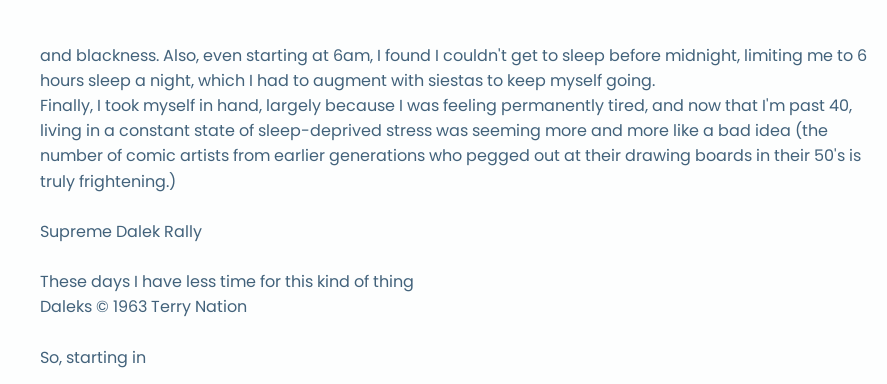and blackness. Also, even starting at 6am, I found I couldn't get to sleep before midnight, limiting me to 6 hours sleep a night, which I had to augment with siestas to keep myself going.
Finally, I took myself in hand, largely because I was feeling permanently tired, and now that I'm past 40, living in a constant state of sleep-deprived stress was seeming more and more like a bad idea (the number of comic artists from earlier generations who pegged out at their drawing boards in their 50's is truly frightening.)

Supreme Dalek Rally

These days I have less time for this kind of thing
Daleks © 1963 Terry Nation

So, starting in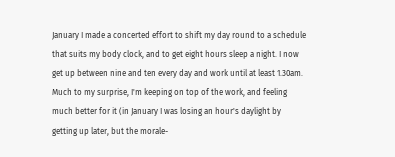January I made a concerted effort to shift my day round to a schedule that suits my body clock, and to get eight hours sleep a night. I now get up between nine and ten every day and work until at least 1.30am. Much to my surprise, I'm keeping on top of the work, and feeling much better for it (in January I was losing an hour's daylight by getting up later, but the morale-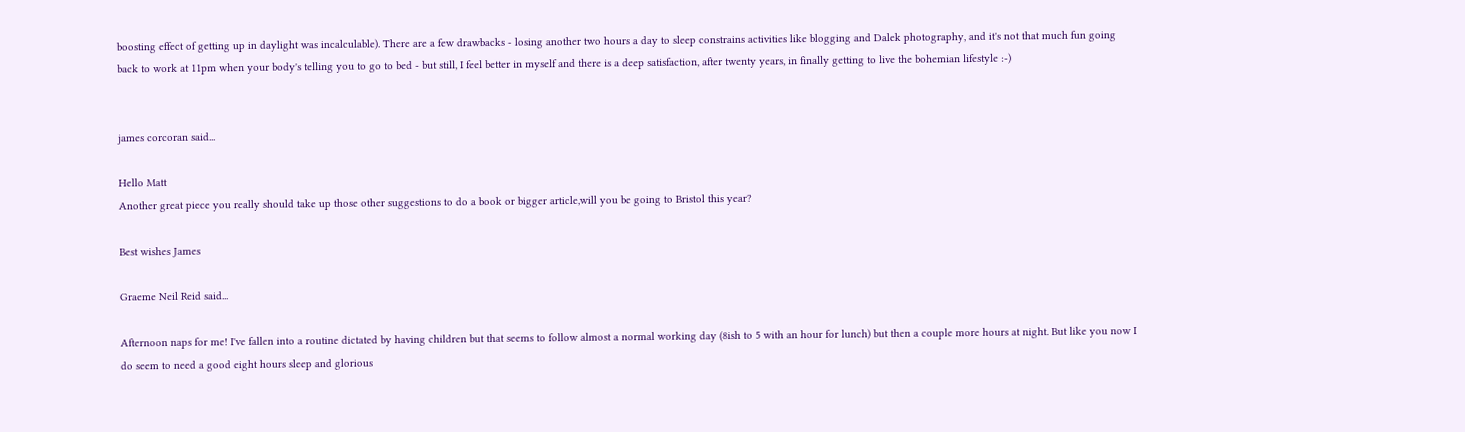boosting effect of getting up in daylight was incalculable). There are a few drawbacks - losing another two hours a day to sleep constrains activities like blogging and Dalek photography, and it's not that much fun going back to work at 11pm when your body's telling you to go to bed - but still, I feel better in myself and there is a deep satisfaction, after twenty years, in finally getting to live the bohemian lifestyle :-)


james corcoran said...

Hello Matt
Another great piece you really should take up those other suggestions to do a book or bigger article,will you be going to Bristol this year?

Best wishes James

Graeme Neil Reid said...

Afternoon naps for me! I've fallen into a routine dictated by having children but that seems to follow almost a normal working day (8ish to 5 with an hour for lunch) but then a couple more hours at night. But like you now I do seem to need a good eight hours sleep and glorious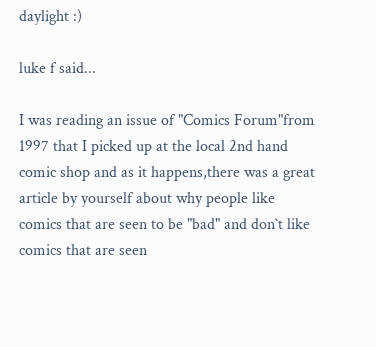daylight :)

luke f said...

I was reading an issue of "Comics Forum"from 1997 that I picked up at the local 2nd hand comic shop and as it happens,there was a great article by yourself about why people like comics that are seen to be "bad" and don`t like comics that are seen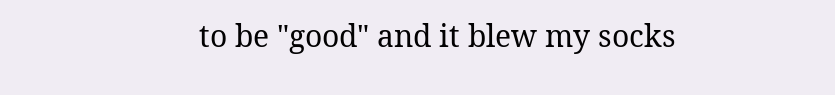to be "good" and it blew my socks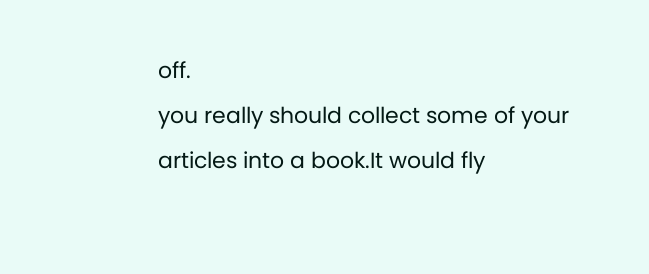off.
you really should collect some of your articles into a book.It would fly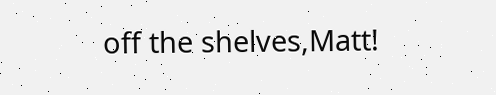off the shelves,Matt!